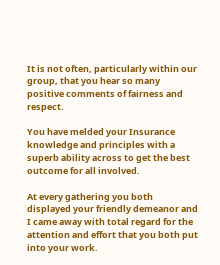It is not often, particularly within our group, that you hear so many positive comments of fairness and respect.

You have melded your Insurance knowledge and principles with a superb ability across to get the best outcome for all involved.

At every gathering you both displayed your friendly demeanor and I came away with total regard for the attention and effort that you both put into your work.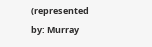(represented by: Murray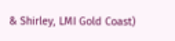& Shirley, LMI Gold Coast)